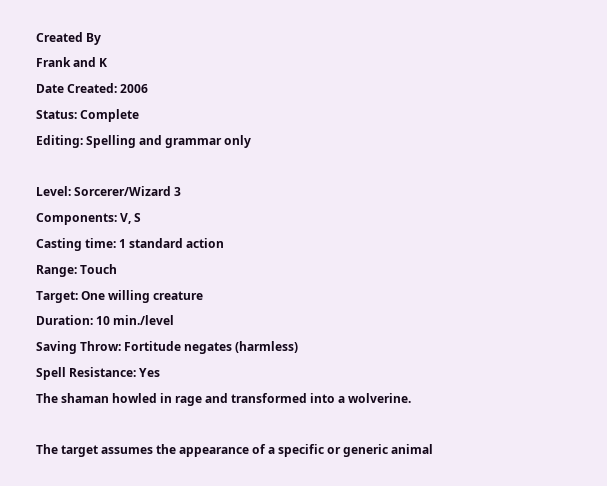Created By
Frank and K
Date Created: 2006
Status: Complete
Editing: Spelling and grammar only

Level: Sorcerer/Wizard 3
Components: V, S
Casting time: 1 standard action
Range: Touch
Target: One willing creature
Duration: 10 min./level
Saving Throw: Fortitude negates (harmless)
Spell Resistance: Yes
The shaman howled in rage and transformed into a wolverine.

The target assumes the appearance of a specific or generic animal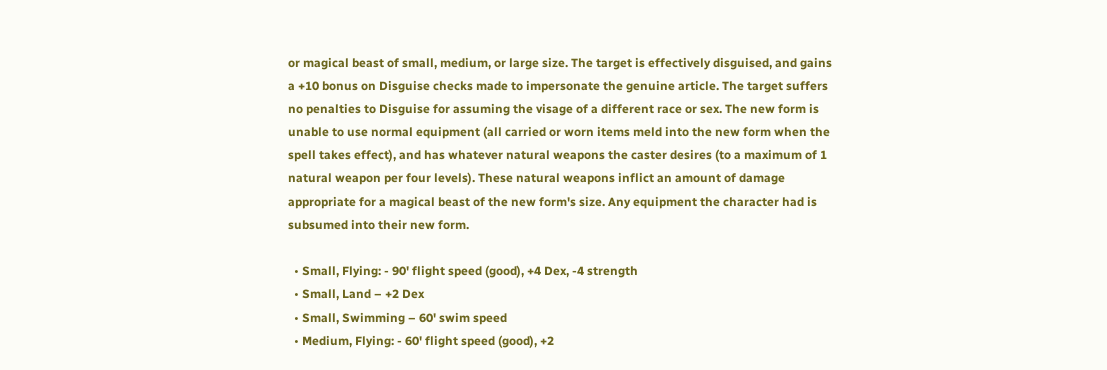or magical beast of small, medium, or large size. The target is effectively disguised, and gains a +10 bonus on Disguise checks made to impersonate the genuine article. The target suffers no penalties to Disguise for assuming the visage of a different race or sex. The new form is unable to use normal equipment (all carried or worn items meld into the new form when the spell takes effect), and has whatever natural weapons the caster desires (to a maximum of 1 natural weapon per four levels). These natural weapons inflict an amount of damage appropriate for a magical beast of the new form's size. Any equipment the character had is subsumed into their new form.

  • Small, Flying: - 90' flight speed (good), +4 Dex, -4 strength
  • Small, Land – +2 Dex
  • Small, Swimming – 60' swim speed
  • Medium, Flying: - 60' flight speed (good), +2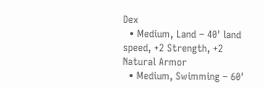Dex
  • Medium, Land – 40' land speed, +2 Strength, +2 Natural Armor
  • Medium, Swimming – 60'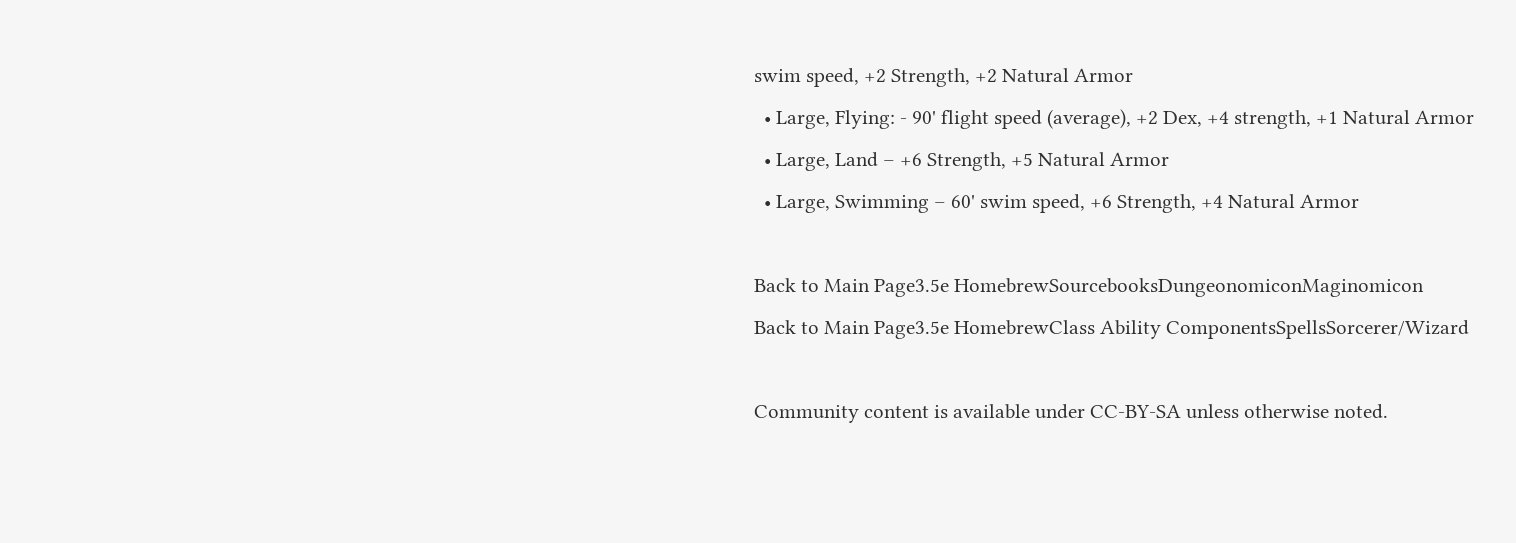swim speed, +2 Strength, +2 Natural Armor
  • Large, Flying: - 90' flight speed (average), +2 Dex, +4 strength, +1 Natural Armor
  • Large, Land – +6 Strength, +5 Natural Armor
  • Large, Swimming – 60' swim speed, +6 Strength, +4 Natural Armor

Back to Main Page3.5e HomebrewSourcebooksDungeonomiconMaginomicon
Back to Main Page3.5e HomebrewClass Ability ComponentsSpellsSorcerer/Wizard

Community content is available under CC-BY-SA unless otherwise noted.